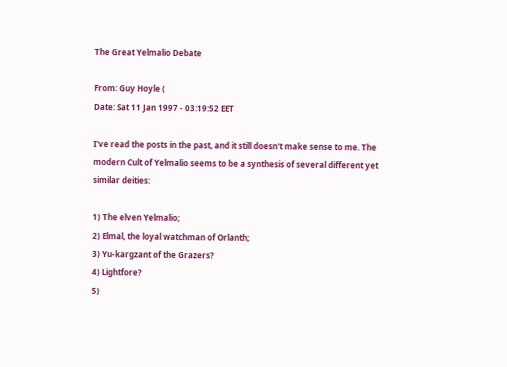The Great Yelmalio Debate

From: Guy Hoyle (
Date: Sat 11 Jan 1997 - 03:19:52 EET

I've read the posts in the past, and it still doesn't make sense to me. The
modern Cult of Yelmalio seems to be a synthesis of several different yet
similar deities:

1) The elven Yelmalio;
2) Elmal, the loyal watchman of Orlanth;
3) Yu-kargzant of the Grazers?
4) Lightfore?
5)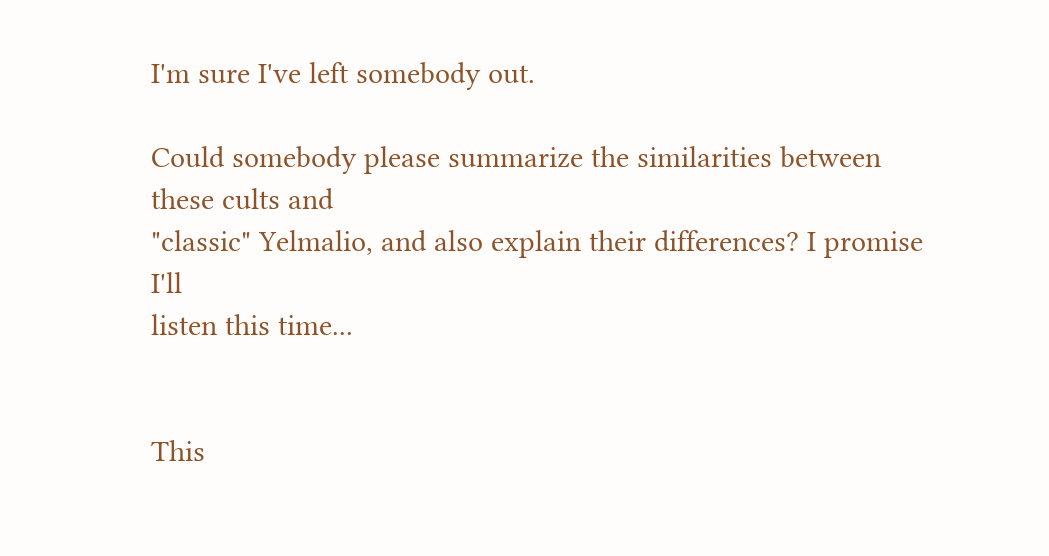I'm sure I've left somebody out.

Could somebody please summarize the similarities between these cults and
"classic" Yelmalio, and also explain their differences? I promise I'll
listen this time...


This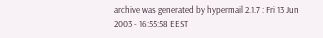archive was generated by hypermail 2.1.7 : Fri 13 Jun 2003 - 16:55:58 EEST